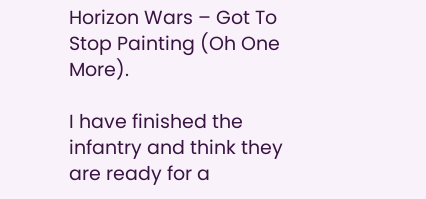Horizon Wars – Got To Stop Painting (Oh One More).

I have finished the infantry and think they are ready for a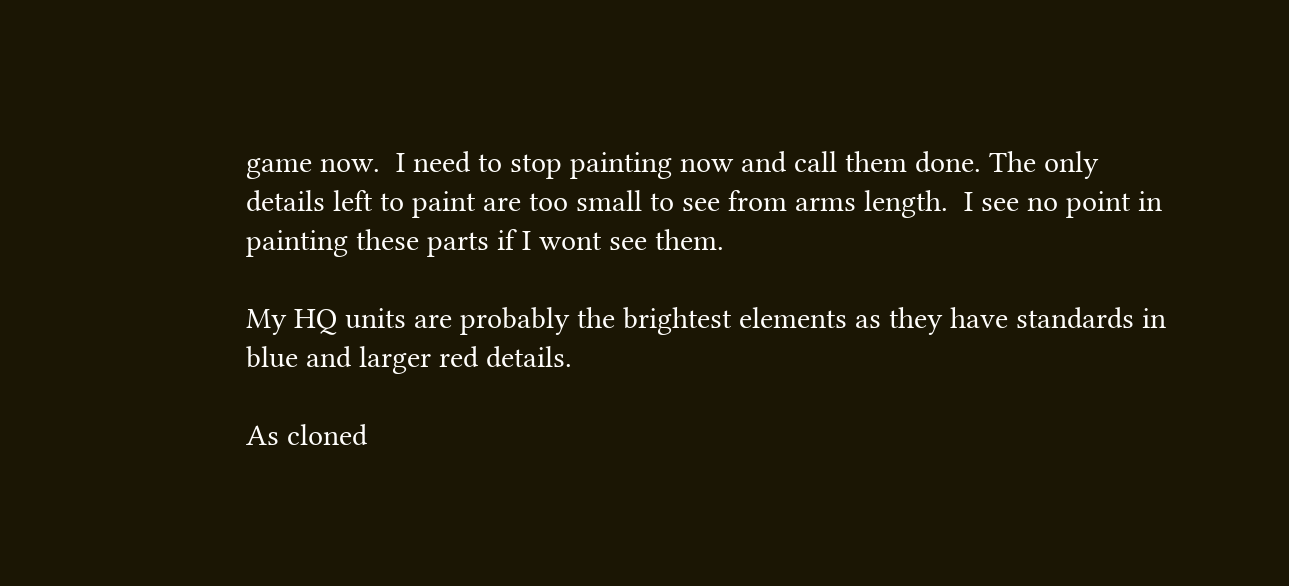game now.  I need to stop painting now and call them done. The only details left to paint are too small to see from arms length.  I see no point in painting these parts if I wont see them.

My HQ units are probably the brightest elements as they have standards in blue and larger red details.

As cloned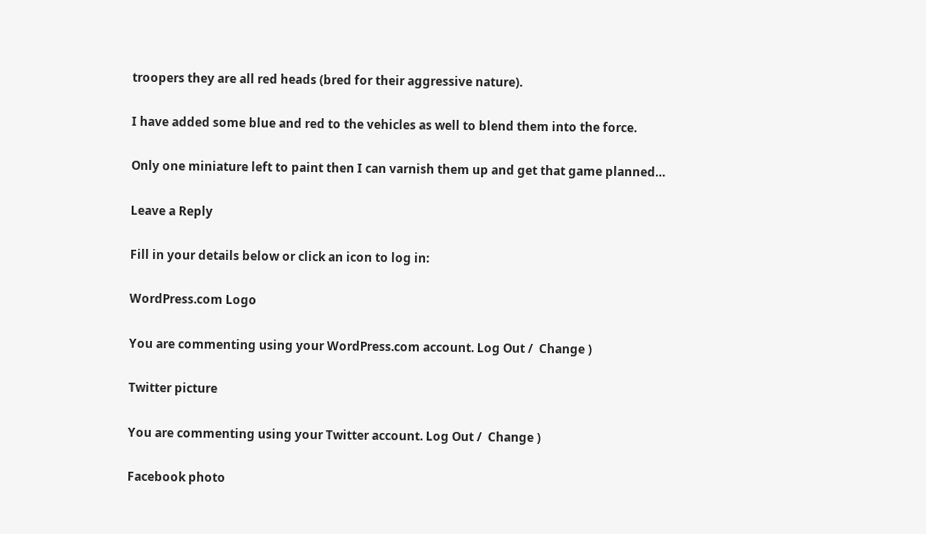troopers they are all red heads (bred for their aggressive nature).

I have added some blue and red to the vehicles as well to blend them into the force.

Only one miniature left to paint then I can varnish them up and get that game planned…

Leave a Reply

Fill in your details below or click an icon to log in:

WordPress.com Logo

You are commenting using your WordPress.com account. Log Out /  Change )

Twitter picture

You are commenting using your Twitter account. Log Out /  Change )

Facebook photo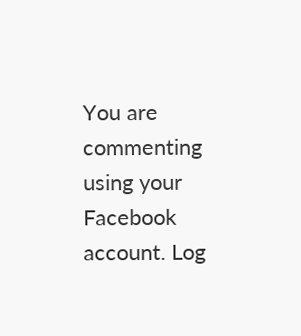You are commenting using your Facebook account. Log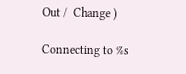Out /  Change )

Connecting to %s